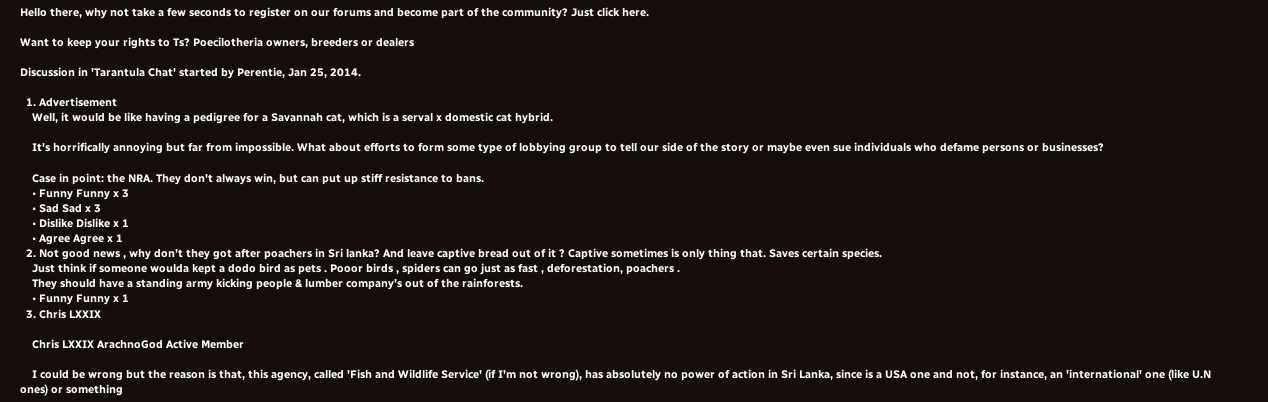Hello there, why not take a few seconds to register on our forums and become part of the community? Just click here.

Want to keep your rights to Ts? Poecilotheria owners, breeders or dealers

Discussion in 'Tarantula Chat' started by Perentie, Jan 25, 2014.

  1. Advertisement
    Well, it would be like having a pedigree for a Savannah cat, which is a serval x domestic cat hybrid.

    It's horrifically annoying but far from impossible. What about efforts to form some type of lobbying group to tell our side of the story or maybe even sue individuals who defame persons or businesses?

    Case in point: the NRA. They don't always win, but can put up stiff resistance to bans.
    • Funny Funny x 3
    • Sad Sad x 3
    • Dislike Dislike x 1
    • Agree Agree x 1
  2. Not good news , why don’t they got after poachers in Sri lanka? And leave captive bread out of it ? Captive sometimes is only thing that. Saves certain species.
    Just think if someone woulda kept a dodo bird as pets . Pooor birds , spiders can go just as fast , deforestation, poachers .
    They should have a standing army kicking people & lumber company’s out of the rainforests.
    • Funny Funny x 1
  3. Chris LXXIX

    Chris LXXIX ArachnoGod Active Member

    I could be wrong but the reason is that, this agency, called 'Fish and Wildlife Service' (if I'm not wrong), has absolutely no power of action in Sri Lanka, since is a USA one and not, for instance, an 'international' one (like U.N ones) or something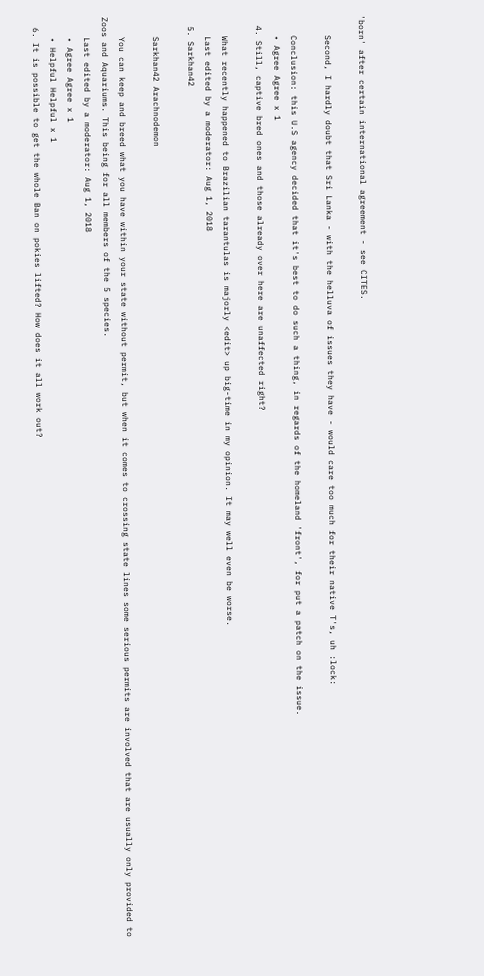'born' after certain international agreement - see CITES.

    Second, I hardly doubt that Sri Lanka - with the helluva of issues they have - would care too much for their native T's, uh :lock:

    Conclusion: this U.S agency decided that it's best to do such a thing, in regards of the homeland 'front', for put a patch on the issue.
    • Agree Agree x 1
  4. Still, captive bred ones and those already over here are unaffected right?

    What recently happened to Brazilian tarantulas is majorly <edit> up big-time in my opinion. It may well even be worse.
    Last edited by a moderator: Aug 1, 2018
  5. Sarkhan42

    Sarkhan42 Arachnodemon

    You can keep and breed what you have within your state without permit, but when it comes to crossing state lines some serious permits are involved that are usually only provided to Zoos and Aquariums. This being for all members of the 5 species.
    Last edited by a moderator: Aug 1, 2018
    • Agree Agree x 1
    • Helpful Helpful x 1
  6. It is possible to get the whole Ban on pokies lifted? How does it all work out?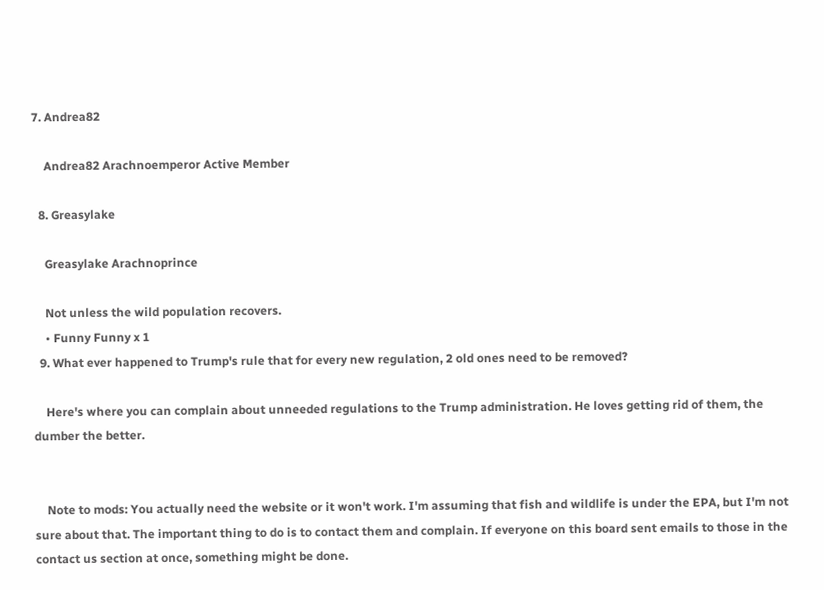7. Andrea82

    Andrea82 Arachnoemperor Active Member

  8. Greasylake

    Greasylake Arachnoprince

    Not unless the wild population recovers.
    • Funny Funny x 1
  9. What ever happened to Trump's rule that for every new regulation, 2 old ones need to be removed?

    Here's where you can complain about unneeded regulations to the Trump administration. He loves getting rid of them, the dumber the better.


    Note to mods: You actually need the website or it won't work. I'm assuming that fish and wildlife is under the EPA, but I'm not sure about that. The important thing to do is to contact them and complain. If everyone on this board sent emails to those in the contact us section at once, something might be done.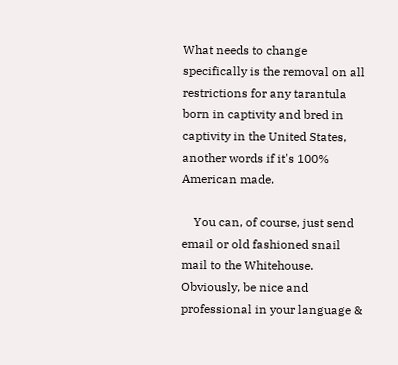What needs to change specifically is the removal on all restrictions for any tarantula born in captivity and bred in captivity in the United States, another words if it's 100% American made.

    You can, of course, just send email or old fashioned snail mail to the Whitehouse. Obviously, be nice and professional in your language &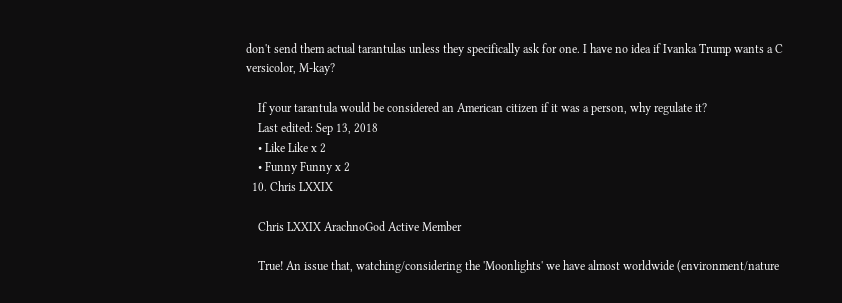don't send them actual tarantulas unless they specifically ask for one. I have no idea if Ivanka Trump wants a C versicolor, M-kay?

    If your tarantula would be considered an American citizen if it was a person, why regulate it?
    Last edited: Sep 13, 2018
    • Like Like x 2
    • Funny Funny x 2
  10. Chris LXXIX

    Chris LXXIX ArachnoGod Active Member

    True! An issue that, watching/considering the 'Moonlights' we have almost worldwide (environment/nature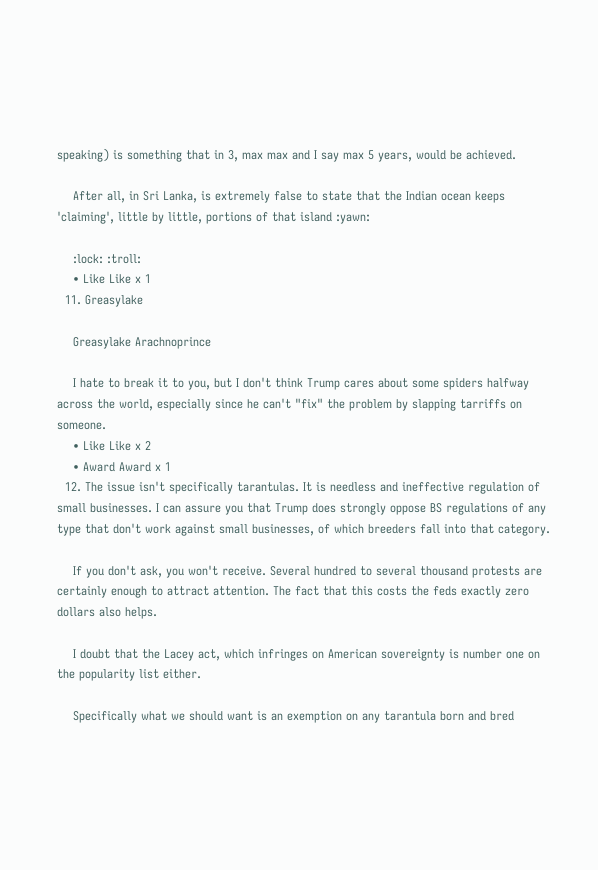speaking) is something that in 3, max max and I say max 5 years, would be achieved.

    After all, in Sri Lanka, is extremely false to state that the Indian ocean keeps 'claiming', little by little, portions of that island :yawn:

    :lock: :troll:
    • Like Like x 1
  11. Greasylake

    Greasylake Arachnoprince

    I hate to break it to you, but I don't think Trump cares about some spiders halfway across the world, especially since he can't "fix" the problem by slapping tarriffs on someone.
    • Like Like x 2
    • Award Award x 1
  12. The issue isn't specifically tarantulas. It is needless and ineffective regulation of small businesses. I can assure you that Trump does strongly oppose BS regulations of any type that don't work against small businesses, of which breeders fall into that category.

    If you don't ask, you won't receive. Several hundred to several thousand protests are certainly enough to attract attention. The fact that this costs the feds exactly zero dollars also helps.

    I doubt that the Lacey act, which infringes on American sovereignty is number one on the popularity list either.

    Specifically what we should want is an exemption on any tarantula born and bred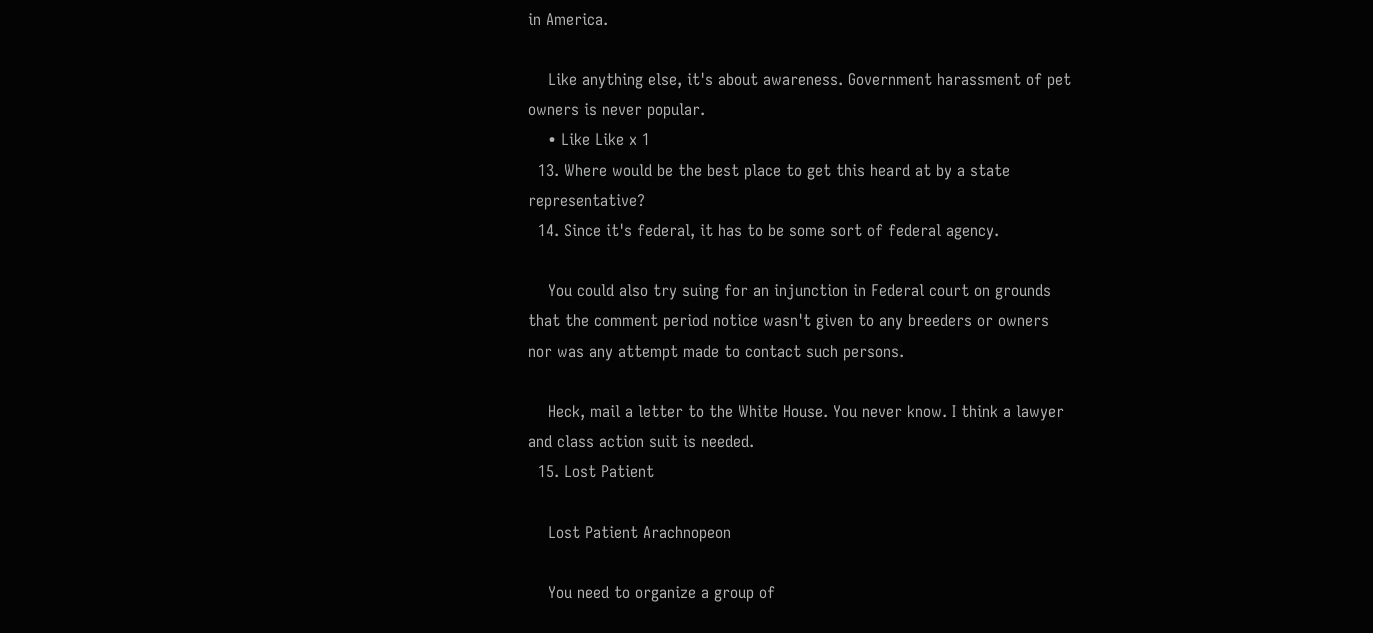in America.

    Like anything else, it's about awareness. Government harassment of pet owners is never popular.
    • Like Like x 1
  13. Where would be the best place to get this heard at by a state representative?
  14. Since it's federal, it has to be some sort of federal agency.

    You could also try suing for an injunction in Federal court on grounds that the comment period notice wasn't given to any breeders or owners nor was any attempt made to contact such persons.

    Heck, mail a letter to the White House. You never know. I think a lawyer and class action suit is needed.
  15. Lost Patient

    Lost Patient Arachnopeon

    You need to organize a group of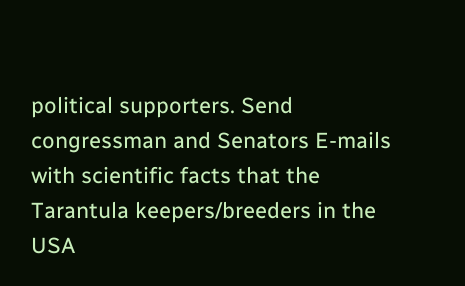political supporters. Send congressman and Senators E-mails with scientific facts that the Tarantula keepers/breeders in the USA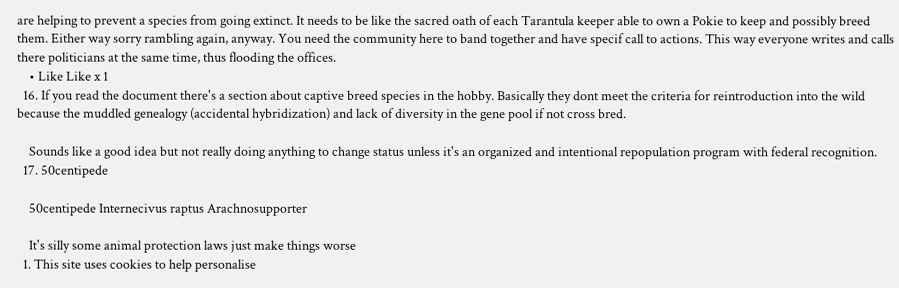are helping to prevent a species from going extinct. It needs to be like the sacred oath of each Tarantula keeper able to own a Pokie to keep and possibly breed them. Either way sorry rambling again, anyway. You need the community here to band together and have specif call to actions. This way everyone writes and calls there politicians at the same time, thus flooding the offices.
    • Like Like x 1
  16. If you read the document there's a section about captive breed species in the hobby. Basically they dont meet the criteria for reintroduction into the wild because the muddled genealogy (accidental hybridization) and lack of diversity in the gene pool if not cross bred.

    Sounds like a good idea but not really doing anything to change status unless it's an organized and intentional repopulation program with federal recognition.
  17. 50centipede

    50centipede Internecivus raptus Arachnosupporter

    It's silly some animal protection laws just make things worse
  1. This site uses cookies to help personalise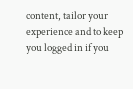content, tailor your experience and to keep you logged in if you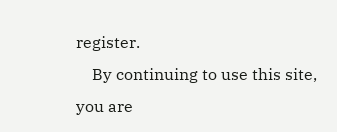register.
    By continuing to use this site, you are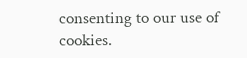consenting to our use of cookies.